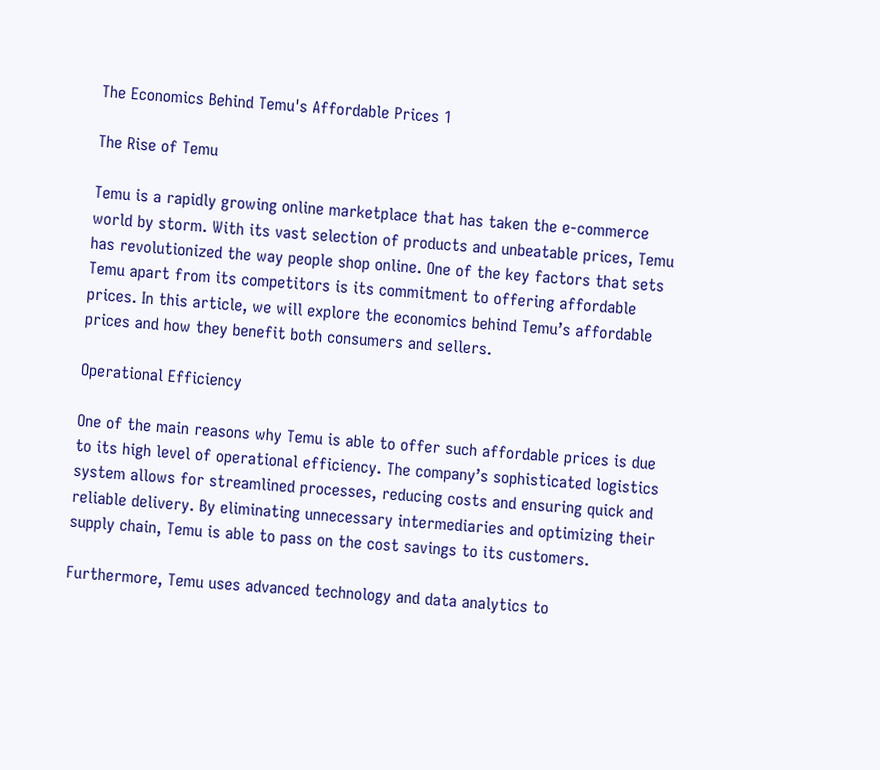The Economics Behind Temu's Affordable Prices 1

The Rise of Temu

Temu is a rapidly growing online marketplace that has taken the e-commerce world by storm. With its vast selection of products and unbeatable prices, Temu has revolutionized the way people shop online. One of the key factors that sets Temu apart from its competitors is its commitment to offering affordable prices. In this article, we will explore the economics behind Temu’s affordable prices and how they benefit both consumers and sellers.

Operational Efficiency

One of the main reasons why Temu is able to offer such affordable prices is due to its high level of operational efficiency. The company’s sophisticated logistics system allows for streamlined processes, reducing costs and ensuring quick and reliable delivery. By eliminating unnecessary intermediaries and optimizing their supply chain, Temu is able to pass on the cost savings to its customers.

Furthermore, Temu uses advanced technology and data analytics to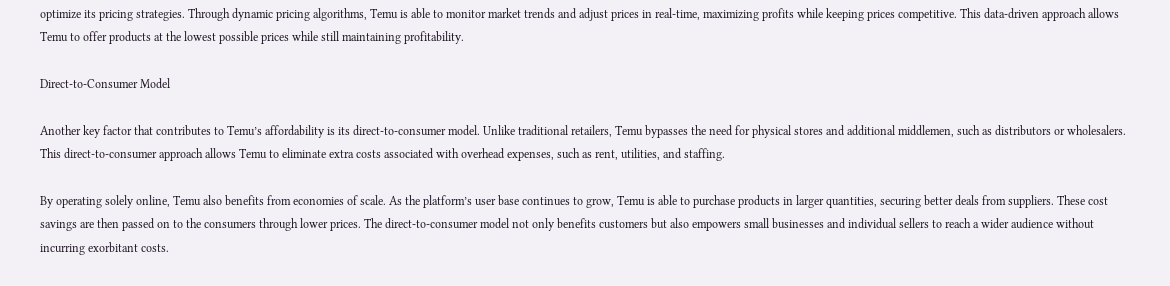optimize its pricing strategies. Through dynamic pricing algorithms, Temu is able to monitor market trends and adjust prices in real-time, maximizing profits while keeping prices competitive. This data-driven approach allows Temu to offer products at the lowest possible prices while still maintaining profitability.

Direct-to-Consumer Model

Another key factor that contributes to Temu’s affordability is its direct-to-consumer model. Unlike traditional retailers, Temu bypasses the need for physical stores and additional middlemen, such as distributors or wholesalers. This direct-to-consumer approach allows Temu to eliminate extra costs associated with overhead expenses, such as rent, utilities, and staffing.

By operating solely online, Temu also benefits from economies of scale. As the platform’s user base continues to grow, Temu is able to purchase products in larger quantities, securing better deals from suppliers. These cost savings are then passed on to the consumers through lower prices. The direct-to-consumer model not only benefits customers but also empowers small businesses and individual sellers to reach a wider audience without incurring exorbitant costs.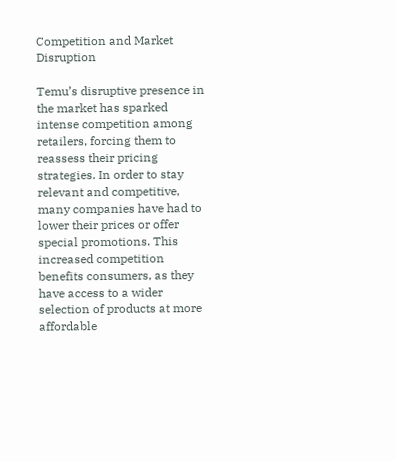Competition and Market Disruption

Temu’s disruptive presence in the market has sparked intense competition among retailers, forcing them to reassess their pricing strategies. In order to stay relevant and competitive, many companies have had to lower their prices or offer special promotions. This increased competition benefits consumers, as they have access to a wider selection of products at more affordable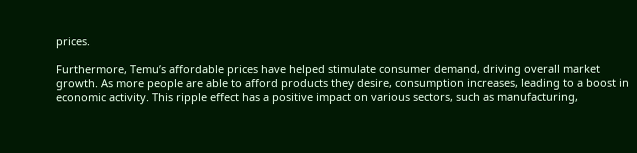prices.

Furthermore, Temu’s affordable prices have helped stimulate consumer demand, driving overall market growth. As more people are able to afford products they desire, consumption increases, leading to a boost in economic activity. This ripple effect has a positive impact on various sectors, such as manufacturing,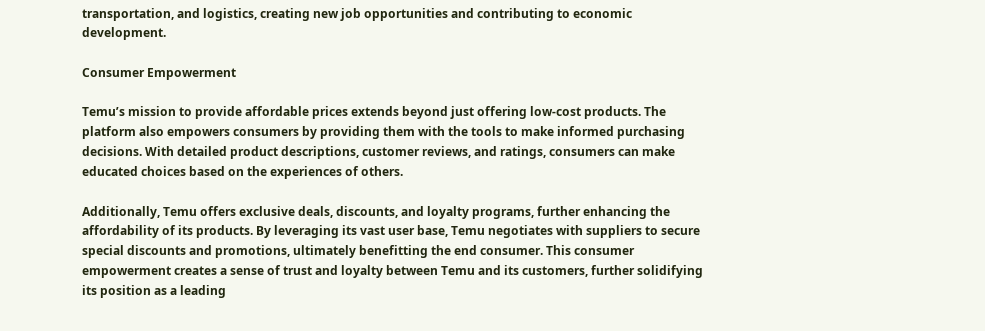transportation, and logistics, creating new job opportunities and contributing to economic development.

Consumer Empowerment

Temu’s mission to provide affordable prices extends beyond just offering low-cost products. The platform also empowers consumers by providing them with the tools to make informed purchasing decisions. With detailed product descriptions, customer reviews, and ratings, consumers can make educated choices based on the experiences of others.

Additionally, Temu offers exclusive deals, discounts, and loyalty programs, further enhancing the affordability of its products. By leveraging its vast user base, Temu negotiates with suppliers to secure special discounts and promotions, ultimately benefitting the end consumer. This consumer empowerment creates a sense of trust and loyalty between Temu and its customers, further solidifying its position as a leading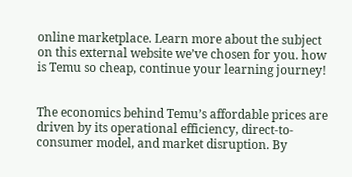online marketplace. Learn more about the subject on this external website we’ve chosen for you. how is Temu so cheap, continue your learning journey!


The economics behind Temu’s affordable prices are driven by its operational efficiency, direct-to-consumer model, and market disruption. By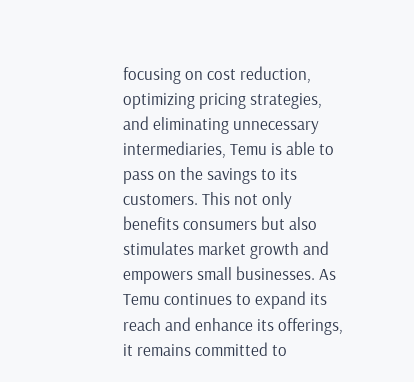focusing on cost reduction, optimizing pricing strategies, and eliminating unnecessary intermediaries, Temu is able to pass on the savings to its customers. This not only benefits consumers but also stimulates market growth and empowers small businesses. As Temu continues to expand its reach and enhance its offerings, it remains committed to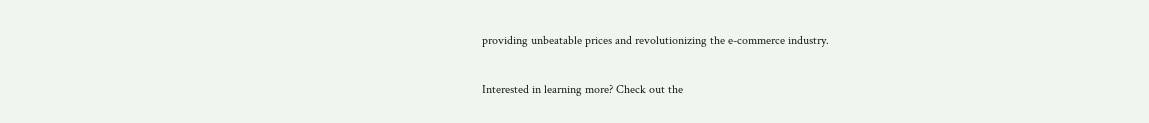providing unbeatable prices and revolutionizing the e-commerce industry.

Interested in learning more? Check out the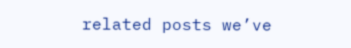related posts we’ve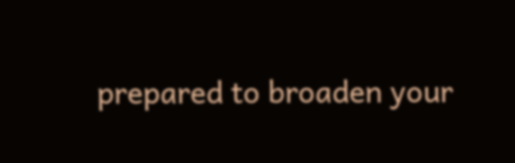prepared to broaden your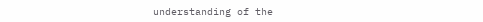understanding of the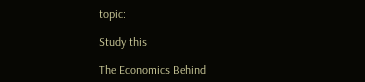topic:

Study this

The Economics Behind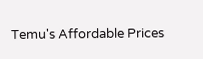Temu's Affordable Prices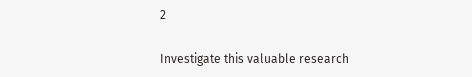2

Investigate this valuable research